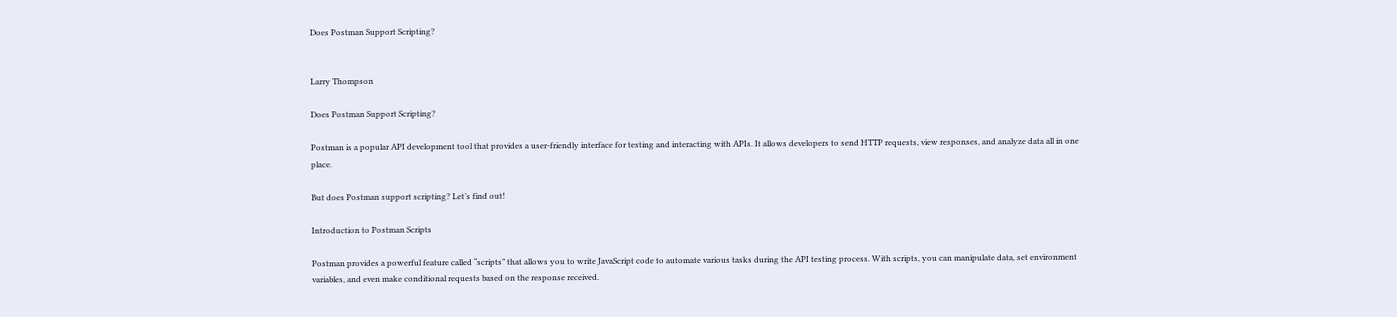Does Postman Support Scripting?


Larry Thompson

Does Postman Support Scripting?

Postman is a popular API development tool that provides a user-friendly interface for testing and interacting with APIs. It allows developers to send HTTP requests, view responses, and analyze data all in one place.

But does Postman support scripting? Let’s find out!

Introduction to Postman Scripts

Postman provides a powerful feature called “scripts” that allows you to write JavaScript code to automate various tasks during the API testing process. With scripts, you can manipulate data, set environment variables, and even make conditional requests based on the response received.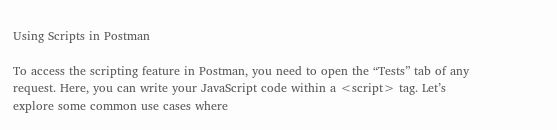Using Scripts in Postman

To access the scripting feature in Postman, you need to open the “Tests” tab of any request. Here, you can write your JavaScript code within a <script> tag. Let’s explore some common use cases where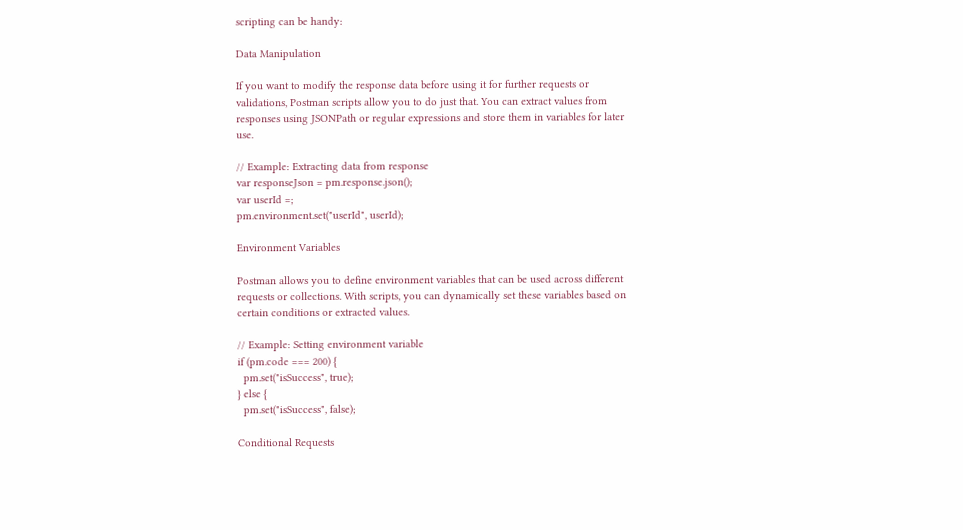scripting can be handy:

Data Manipulation

If you want to modify the response data before using it for further requests or validations, Postman scripts allow you to do just that. You can extract values from responses using JSONPath or regular expressions and store them in variables for later use.

// Example: Extracting data from response
var responseJson = pm.response.json();
var userId =;
pm.environment.set("userId", userId);

Environment Variables

Postman allows you to define environment variables that can be used across different requests or collections. With scripts, you can dynamically set these variables based on certain conditions or extracted values.

// Example: Setting environment variable
if (pm.code === 200) {
  pm.set("isSuccess", true);
} else {
  pm.set("isSuccess", false);

Conditional Requests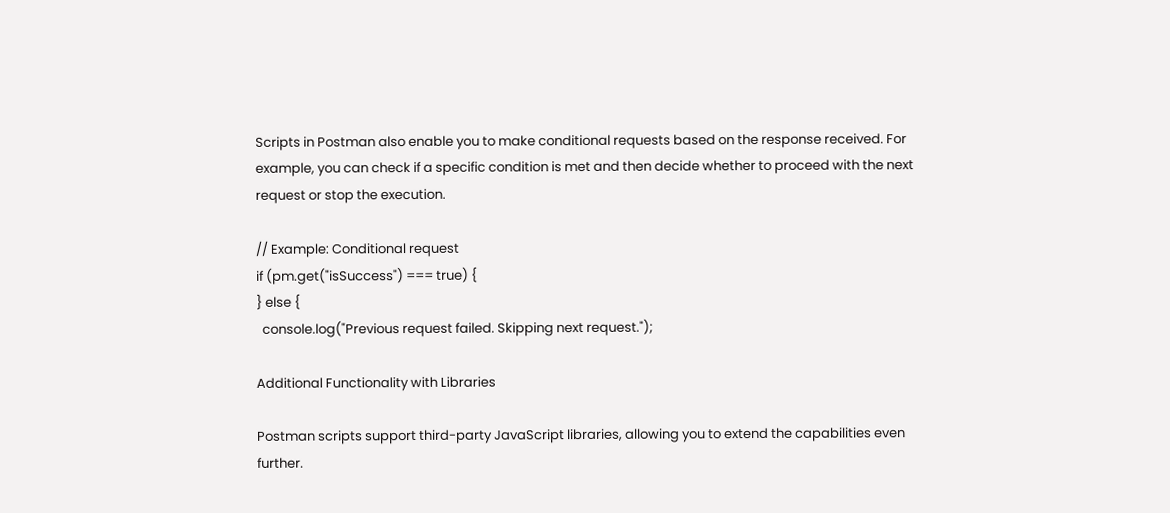Scripts in Postman also enable you to make conditional requests based on the response received. For example, you can check if a specific condition is met and then decide whether to proceed with the next request or stop the execution.

// Example: Conditional request
if (pm.get("isSuccess") === true) {
} else {
  console.log("Previous request failed. Skipping next request.");

Additional Functionality with Libraries

Postman scripts support third-party JavaScript libraries, allowing you to extend the capabilities even further.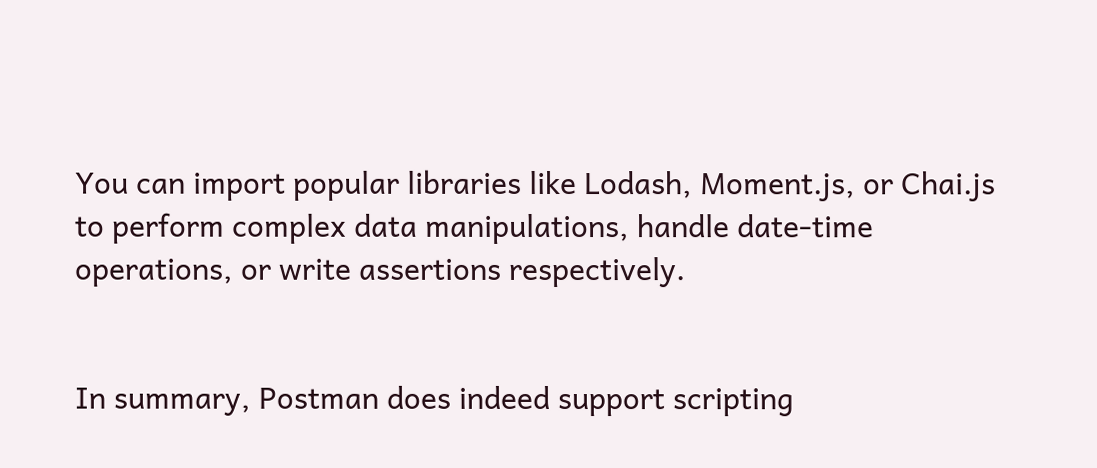You can import popular libraries like Lodash, Moment.js, or Chai.js to perform complex data manipulations, handle date-time operations, or write assertions respectively.


In summary, Postman does indeed support scripting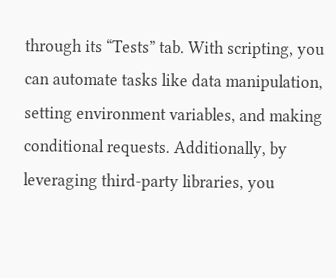through its “Tests” tab. With scripting, you can automate tasks like data manipulation, setting environment variables, and making conditional requests. Additionally, by leveraging third-party libraries, you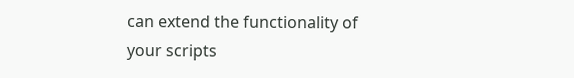can extend the functionality of your scripts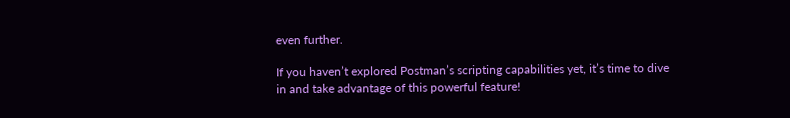even further.

If you haven’t explored Postman’s scripting capabilities yet, it’s time to dive in and take advantage of this powerful feature!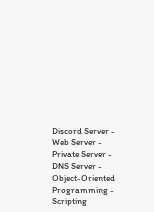Discord Server - Web Server - Private Server - DNS Server - Object-Oriented Programming - Scripting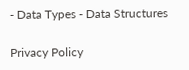- Data Types - Data Structures

Privacy Policy